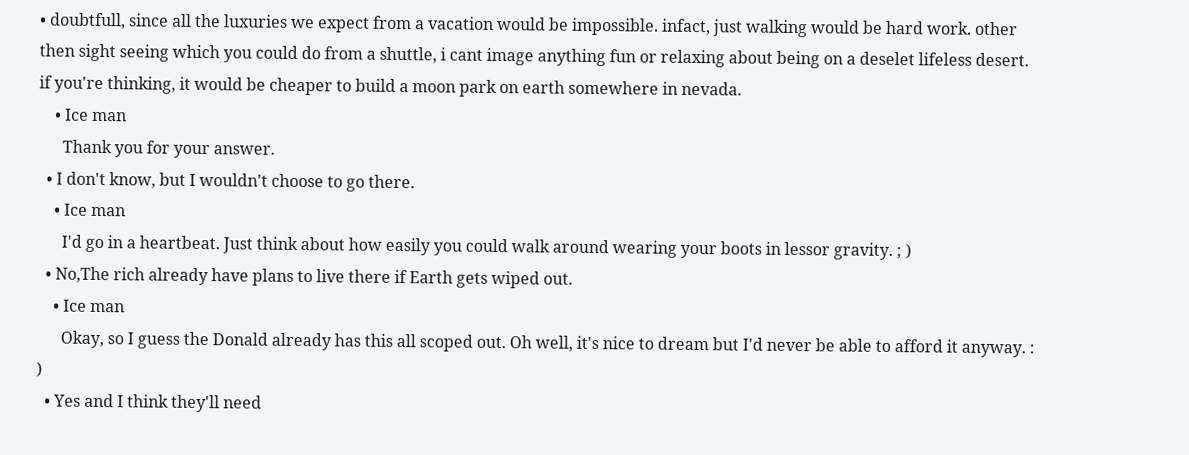• doubtfull, since all the luxuries we expect from a vacation would be impossible. infact, just walking would be hard work. other then sight seeing which you could do from a shuttle, i cant image anything fun or relaxing about being on a deselet lifeless desert. if you're thinking, it would be cheaper to build a moon park on earth somewhere in nevada.
    • Ice man
      Thank you for your answer.
  • I don't know, but I wouldn't choose to go there.
    • Ice man
      I'd go in a heartbeat. Just think about how easily you could walk around wearing your boots in lessor gravity. ; )
  • No,The rich already have plans to live there if Earth gets wiped out.
    • Ice man
      Okay, so I guess the Donald already has this all scoped out. Oh well, it's nice to dream but I'd never be able to afford it anyway. : )
  • Yes and I think they'll need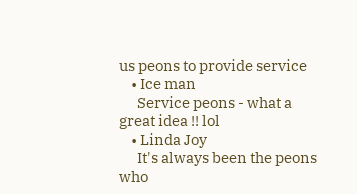us peons to provide service
    • Ice man
      Service peons - what a great idea !! lol
    • Linda Joy
      It's always been the peons who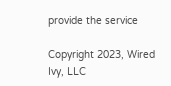provide the service

Copyright 2023, Wired Ivy, LLC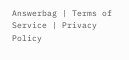Answerbag | Terms of Service | Privacy Policy